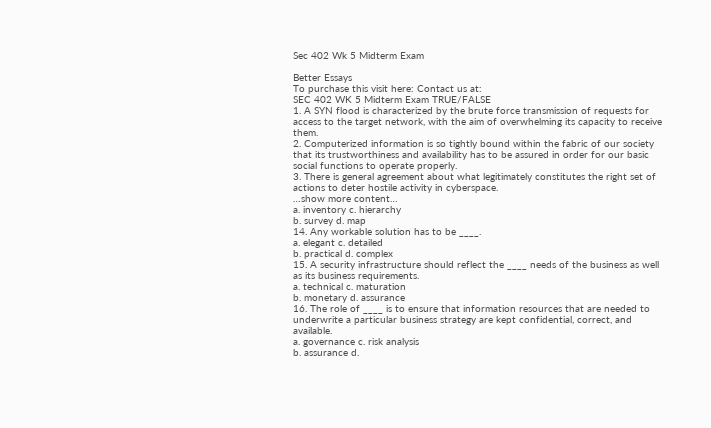Sec 402 Wk 5 Midterm Exam

Better Essays
To purchase this visit here: Contact us at:
SEC 402 WK 5 Midterm Exam TRUE/FALSE
1. A SYN flood is characterized by the brute force transmission of requests for access to the target network, with the aim of overwhelming its capacity to receive them.
2. Computerized information is so tightly bound within the fabric of our society that its trustworthiness and availability has to be assured in order for our basic social functions to operate properly.
3. There is general agreement about what legitimately constitutes the right set of actions to deter hostile activity in cyberspace.
…show more content…
a. inventory c. hierarchy
b. survey d. map
14. Any workable solution has to be ____.
a. elegant c. detailed
b. practical d. complex
15. A security infrastructure should reflect the ____ needs of the business as well as its business requirements.
a. technical c. maturation
b. monetary d. assurance
16. The role of ____ is to ensure that information resources that are needed to underwrite a particular business strategy are kept confidential, correct, and available.
a. governance c. risk analysis
b. assurance d.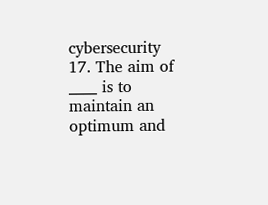cybersecurity
17. The aim of ____ is to maintain an optimum and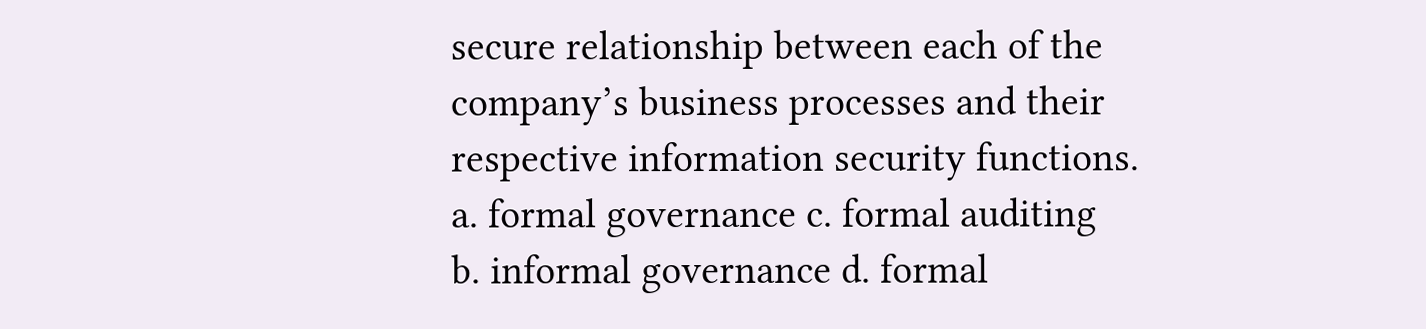secure relationship between each of the company’s business processes and their respective information security functions.
a. formal governance c. formal auditing
b. informal governance d. formal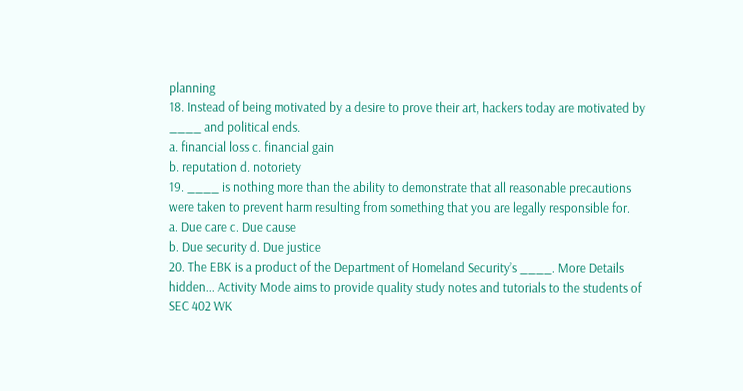planning
18. Instead of being motivated by a desire to prove their art, hackers today are motivated by ____ and political ends.
a. financial loss c. financial gain
b. reputation d. notoriety
19. ____ is nothing more than the ability to demonstrate that all reasonable precautions were taken to prevent harm resulting from something that you are legally responsible for.
a. Due care c. Due cause
b. Due security d. Due justice
20. The EBK is a product of the Department of Homeland Security’s ____. More Details hidden... Activity Mode aims to provide quality study notes and tutorials to the students of SEC 402 WK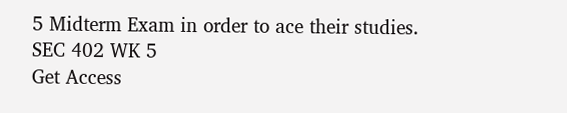5 Midterm Exam in order to ace their studies.
SEC 402 WK 5
Get Access